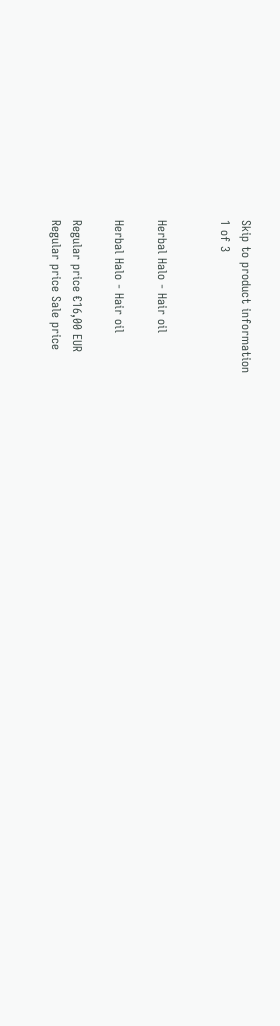Skip to product information
1 of 3


Herbal Halo - Hair oil

Herbal Halo - Hair oil

Regular price €16,00 EUR
Regular price Sale price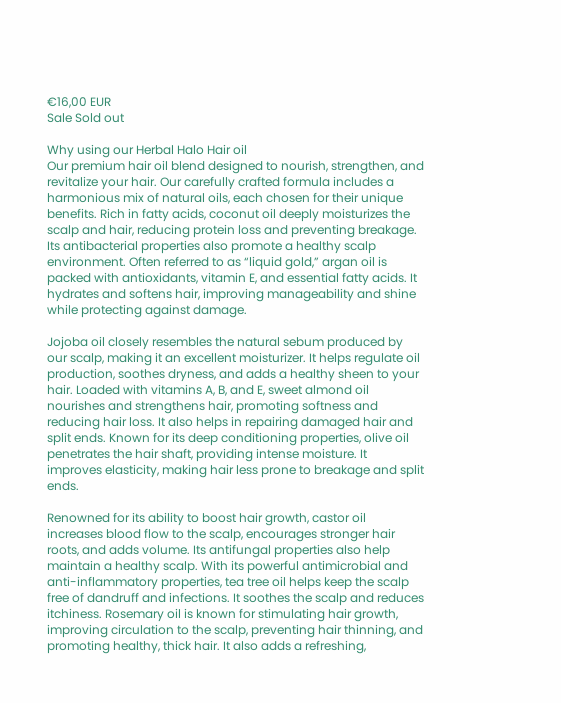€16,00 EUR
Sale Sold out

Why using our Herbal Halo Hair oil
Our premium hair oil blend designed to nourish, strengthen, and revitalize your hair. Our carefully crafted formula includes a harmonious mix of natural oils, each chosen for their unique benefits. Rich in fatty acids, coconut oil deeply moisturizes the scalp and hair, reducing protein loss and preventing breakage. Its antibacterial properties also promote a healthy scalp environment. Often referred to as “liquid gold,” argan oil is packed with antioxidants, vitamin E, and essential fatty acids. It hydrates and softens hair, improving manageability and shine while protecting against damage.

Jojoba oil closely resembles the natural sebum produced by our scalp, making it an excellent moisturizer. It helps regulate oil production, soothes dryness, and adds a healthy sheen to your hair. Loaded with vitamins A, B, and E, sweet almond oil nourishes and strengthens hair, promoting softness and reducing hair loss. It also helps in repairing damaged hair and split ends. Known for its deep conditioning properties, olive oil penetrates the hair shaft, providing intense moisture. It improves elasticity, making hair less prone to breakage and split ends.

Renowned for its ability to boost hair growth, castor oil increases blood flow to the scalp, encourages stronger hair roots, and adds volume. Its antifungal properties also help maintain a healthy scalp. With its powerful antimicrobial and anti-inflammatory properties, tea tree oil helps keep the scalp free of dandruff and infections. It soothes the scalp and reduces itchiness. Rosemary oil is known for stimulating hair growth, improving circulation to the scalp, preventing hair thinning, and promoting healthy, thick hair. It also adds a refreshing,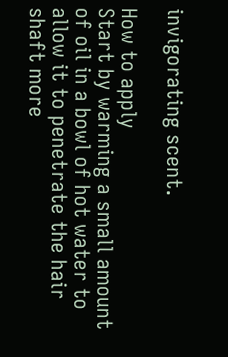invigorating scent.

How to apply
Start by warming a small amount of oil in a bowl of hot water to allow it to penetrate the hair shaft more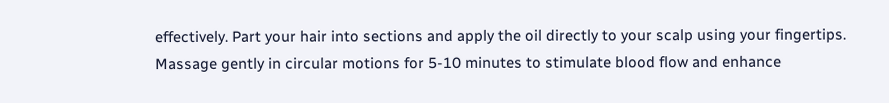effectively. Part your hair into sections and apply the oil directly to your scalp using your fingertips. Massage gently in circular motions for 5-10 minutes to stimulate blood flow and enhance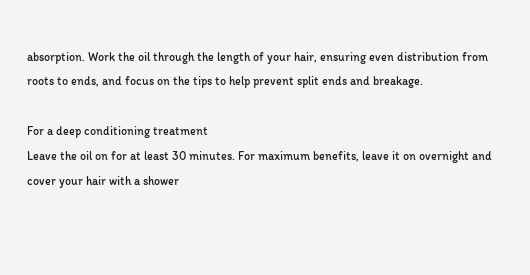absorption. Work the oil through the length of your hair, ensuring even distribution from roots to ends, and focus on the tips to help prevent split ends and breakage.

For a deep conditioning treatment
Leave the oil on for at least 30 minutes. For maximum benefits, leave it on overnight and cover your hair with a shower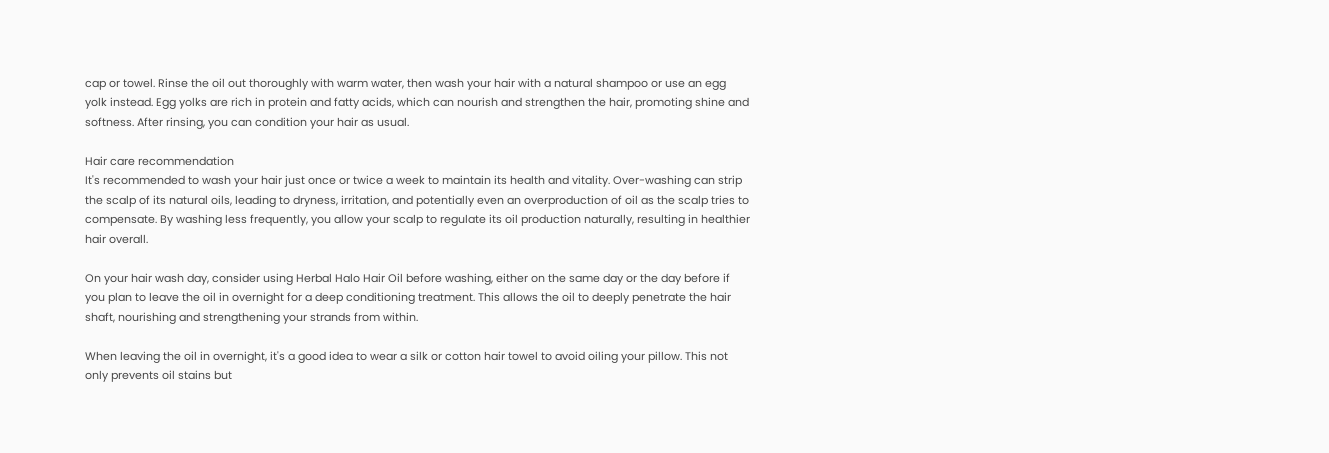cap or towel. Rinse the oil out thoroughly with warm water, then wash your hair with a natural shampoo or use an egg yolk instead. Egg yolks are rich in protein and fatty acids, which can nourish and strengthen the hair, promoting shine and softness. After rinsing, you can condition your hair as usual.

Hair care recommendation
It's recommended to wash your hair just once or twice a week to maintain its health and vitality. Over-washing can strip the scalp of its natural oils, leading to dryness, irritation, and potentially even an overproduction of oil as the scalp tries to compensate. By washing less frequently, you allow your scalp to regulate its oil production naturally, resulting in healthier hair overall.

On your hair wash day, consider using Herbal Halo Hair Oil before washing, either on the same day or the day before if you plan to leave the oil in overnight for a deep conditioning treatment. This allows the oil to deeply penetrate the hair shaft, nourishing and strengthening your strands from within.

When leaving the oil in overnight, it's a good idea to wear a silk or cotton hair towel to avoid oiling your pillow. This not only prevents oil stains but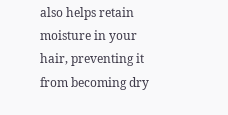also helps retain moisture in your hair, preventing it from becoming dry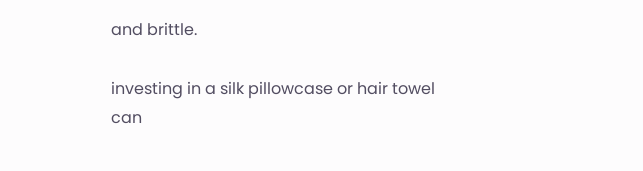and brittle.

investing in a silk pillowcase or hair towel can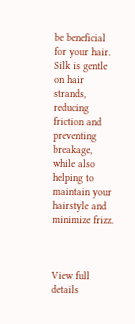be beneficial for your hair.
Silk is gentle on hair strands, reducing friction and preventing breakage, while also helping to maintain your hairstyle and minimize frizz.



View full details